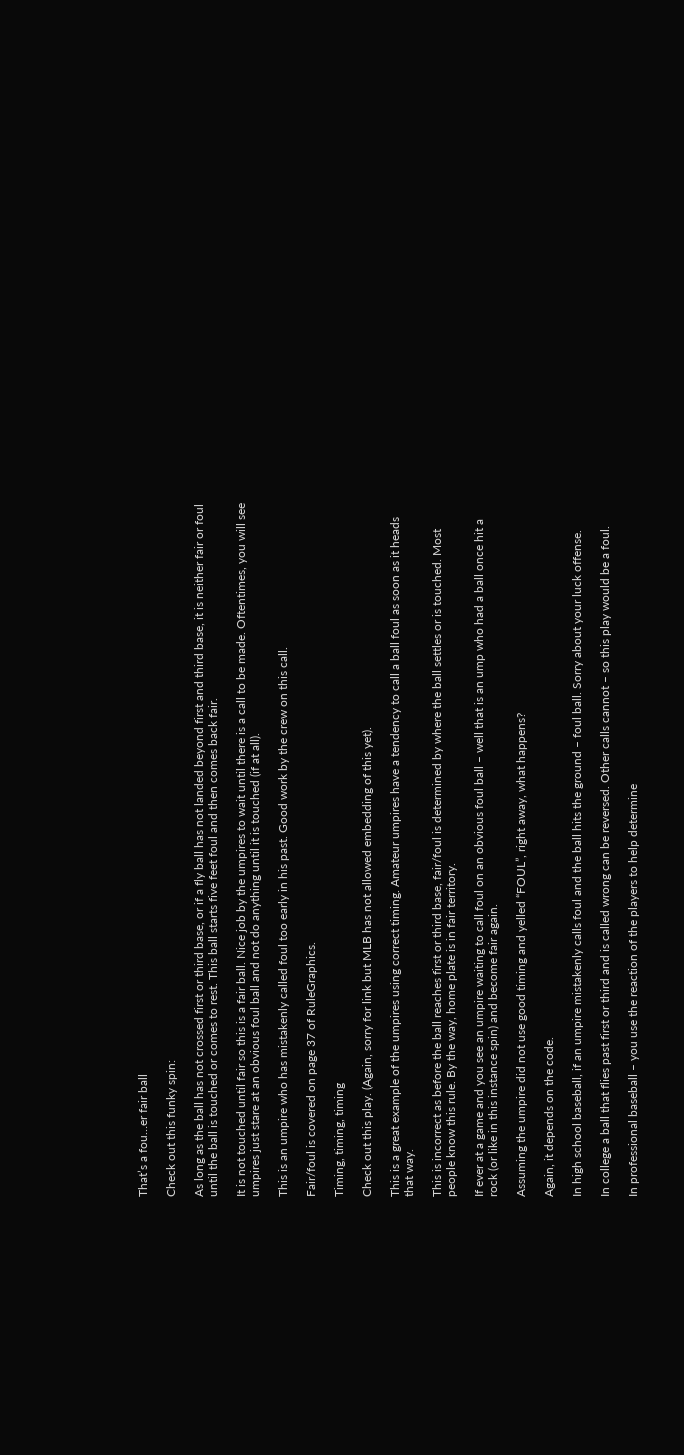That’s a fou…er fair ball

Check out this funky spin:

As long as the ball has not crossed first or third base, or if a fly ball has not landed beyond first and third base, it is neither fair or foul until the ball is touched or comes to rest. This ball starts five feet foul and then comes back fair.

It is not touched until fair so this is a fair ball. Nice job by the umpires to wait until there is a call to be made. Oftentimes, you will see umpires just stare at an obvious foul ball and not do anything until it is touched (if at all).

This is an umpire who has mistakenly called foul too early in his past. Good work by the crew on this call.

Fair/foul is covered on page 37 of RuleGraphics.

Timing, timing, timing

Check out this play. (Again, sorry for link but MLB has not allowed embedding of this yet).

This is a great example of the umpires using correct timing. Amateur umpires have a tendency to call a ball foul as soon as it heads that way.

This is incorrect as before the ball reaches first or third base, fair/foul is determined by where the ball settles or is touched. Most people know this rule. By the way, home plate is in fair territory.

If ever at a game and you see an umpire waiting to call foul on an obvious foul ball – well that is an ump who had a ball once hit a rock (or like in this instance spin) and become fair again.

Assuming the umpire did not use good timing and yelled “FOUL”, right away, what happens?

Again, it depends on the code.

In high school baseball, if an umpire mistakenly calls foul and the ball hits the ground – foul ball. Sorry about your luck offense.

In college a ball that flies past first or third and is called wrong can be reversed. Other calls cannot – so this play would be a foul.

In professional baseball – you use the reaction of the players to help determine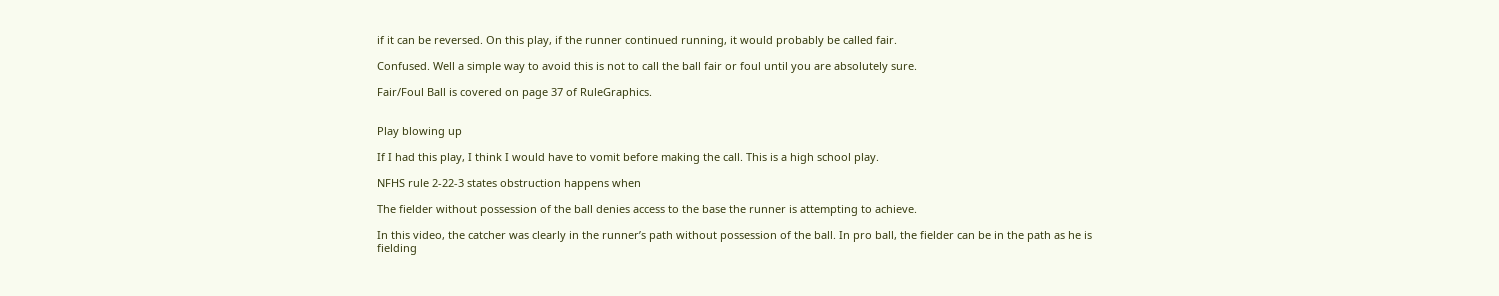if it can be reversed. On this play, if the runner continued running, it would probably be called fair.

Confused. Well a simple way to avoid this is not to call the ball fair or foul until you are absolutely sure.

Fair/Foul Ball is covered on page 37 of RuleGraphics.


Play blowing up

If I had this play, I think I would have to vomit before making the call. This is a high school play.

NFHS rule 2-22-3 states obstruction happens when

The fielder without possession of the ball denies access to the base the runner is attempting to achieve.

In this video, the catcher was clearly in the runner’s path without possession of the ball. In pro ball, the fielder can be in the path as he is fielding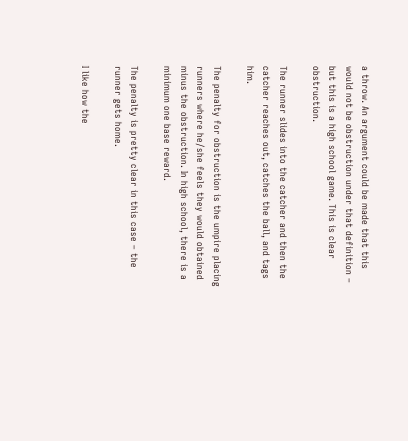a throw. An argument could be made that this would not be obstruction under that definition – but this is a high school game. This is clear obstruction.

The runner slides into the catcher and then the catcher reaches out, catches the ball, and tags him.

The penalty for obstruction is the umpire placing runners where he/she feels they would obtained minus the obstruction. In high school, there is a minimum one base reward.

The penalty is pretty clear in this case – the runner gets home.

I like how the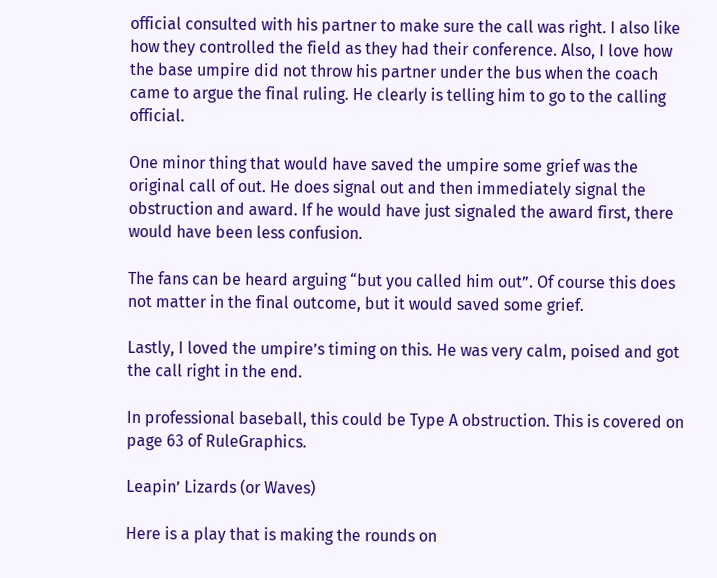official consulted with his partner to make sure the call was right. I also like how they controlled the field as they had their conference. Also, I love how the base umpire did not throw his partner under the bus when the coach came to argue the final ruling. He clearly is telling him to go to the calling official.

One minor thing that would have saved the umpire some grief was the original call of out. He does signal out and then immediately signal the obstruction and award. If he would have just signaled the award first, there would have been less confusion.

The fans can be heard arguing “but you called him out”. Of course this does not matter in the final outcome, but it would saved some grief.

Lastly, I loved the umpire’s timing on this. He was very calm, poised and got the call right in the end.

In professional baseball, this could be Type A obstruction. This is covered on page 63 of RuleGraphics.

Leapin’ Lizards (or Waves)

Here is a play that is making the rounds on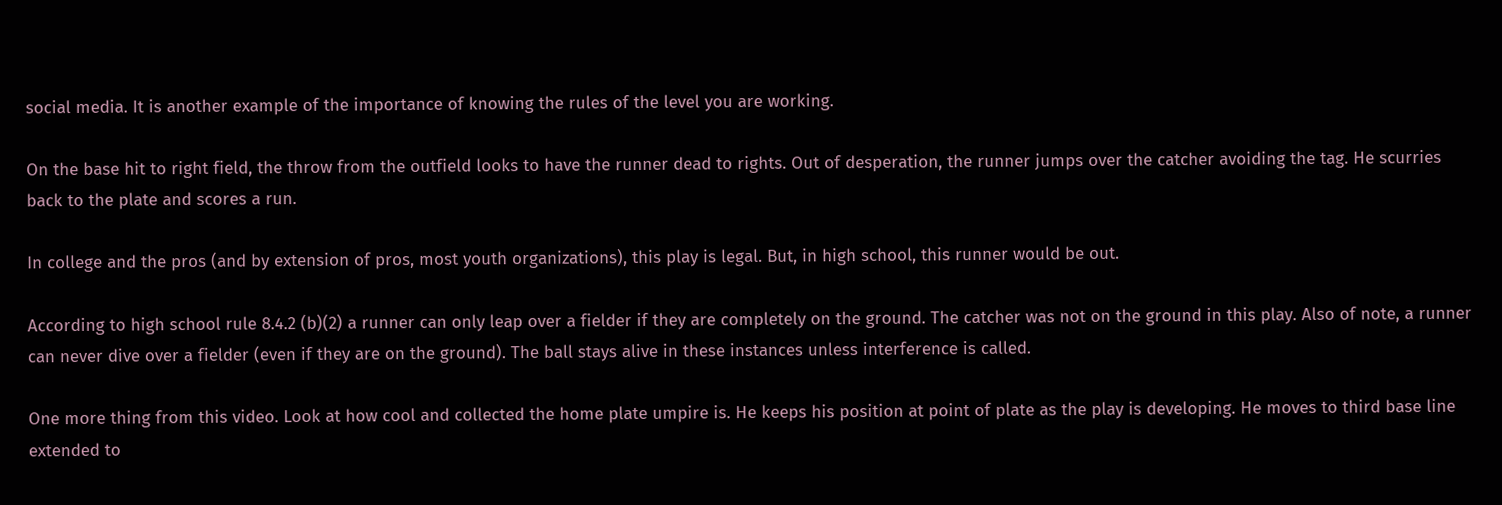social media. It is another example of the importance of knowing the rules of the level you are working.

On the base hit to right field, the throw from the outfield looks to have the runner dead to rights. Out of desperation, the runner jumps over the catcher avoiding the tag. He scurries back to the plate and scores a run.

In college and the pros (and by extension of pros, most youth organizations), this play is legal. But, in high school, this runner would be out.

According to high school rule 8.4.2 (b)(2) a runner can only leap over a fielder if they are completely on the ground. The catcher was not on the ground in this play. Also of note, a runner can never dive over a fielder (even if they are on the ground). The ball stays alive in these instances unless interference is called.

One more thing from this video. Look at how cool and collected the home plate umpire is. He keeps his position at point of plate as the play is developing. He moves to third base line extended to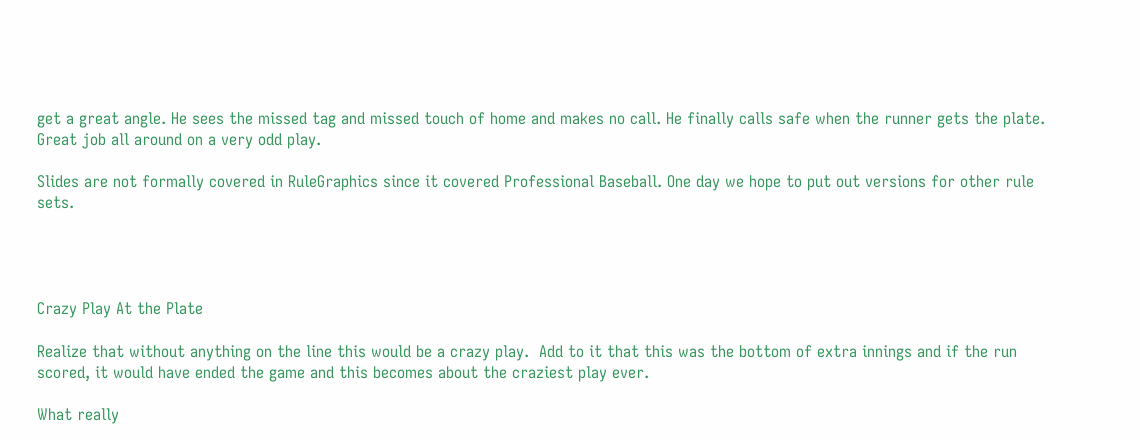get a great angle. He sees the missed tag and missed touch of home and makes no call. He finally calls safe when the runner gets the plate. Great job all around on a very odd play.

Slides are not formally covered in RuleGraphics since it covered Professional Baseball. One day we hope to put out versions for other rule sets.




Crazy Play At the Plate

Realize that without anything on the line this would be a crazy play.  Add to it that this was the bottom of extra innings and if the run scored, it would have ended the game and this becomes about the craziest play ever.

What really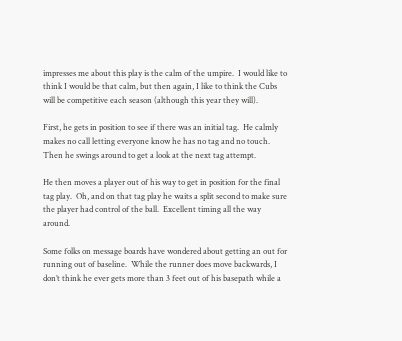impresses me about this play is the calm of the umpire.  I would like to think I would be that calm, but then again, I like to think the Cubs will be competitive each season (although this year they will).

First, he gets in position to see if there was an initial tag.  He calmly makes no call letting everyone know he has no tag and no touch.  Then he swings around to get a look at the next tag attempt.

He then moves a player out of his way to get in position for the final tag play.  Oh, and on that tag play he waits a split second to make sure the player had control of the ball.  Excellent timing all the way around.

Some folks on message boards have wondered about getting an out for running out of baseline.  While the runner does move backwards, I don’t think he ever gets more than 3 feet out of his basepath while a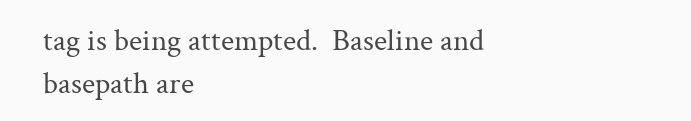tag is being attempted.  Baseline and basepath are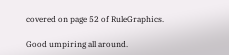covered on page 52 of RuleGraphics.

Good umpiring all around.